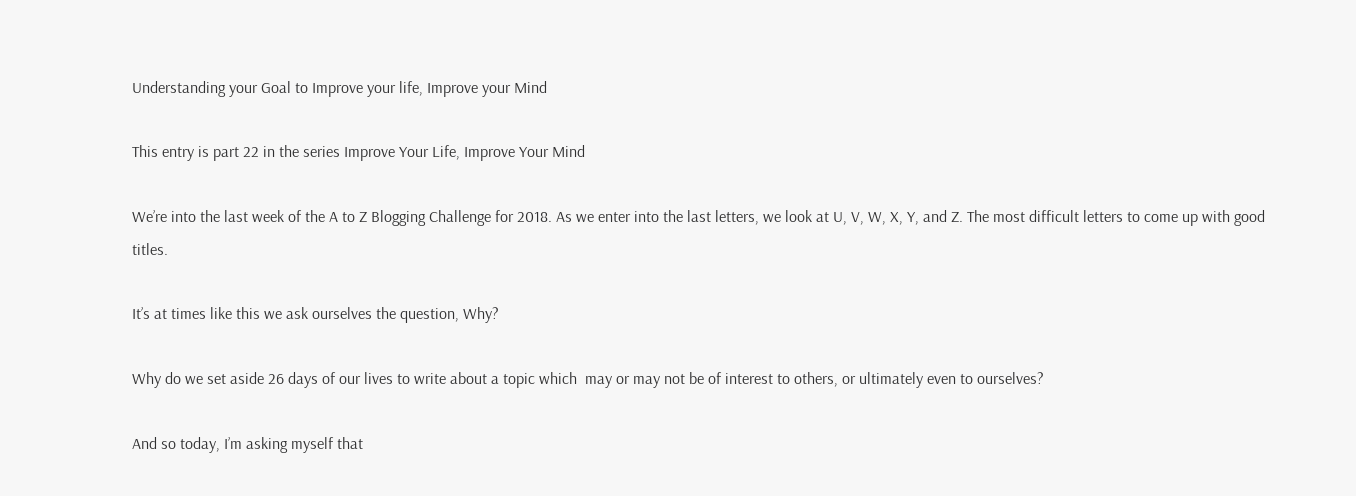Understanding your Goal to Improve your life, Improve your Mind

This entry is part 22 in the series Improve Your Life, Improve Your Mind

We’re into the last week of the A to Z Blogging Challenge for 2018. As we enter into the last letters, we look at U, V, W, X, Y, and Z. The most difficult letters to come up with good titles.

It’s at times like this we ask ourselves the question, Why?

Why do we set aside 26 days of our lives to write about a topic which  may or may not be of interest to others, or ultimately even to ourselves?

And so today, I’m asking myself that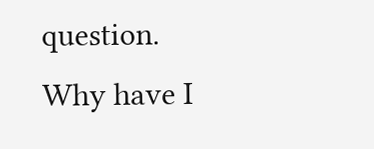question. Why have I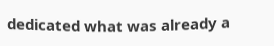dedicated what was already a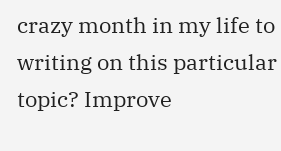crazy month in my life to writing on this particular topic? Improve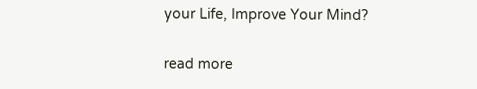your Life, Improve Your Mind?

read more